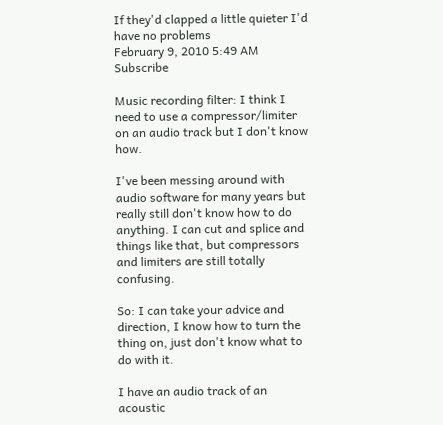If they'd clapped a little quieter I'd have no problems
February 9, 2010 5:49 AM   Subscribe

Music recording filter: I think I need to use a compressor/limiter on an audio track but I don't know how.

I've been messing around with audio software for many years but really still don't know how to do anything. I can cut and splice and things like that, but compressors and limiters are still totally confusing.

So: I can take your advice and direction, I know how to turn the thing on, just don't know what to do with it.

I have an audio track of an acoustic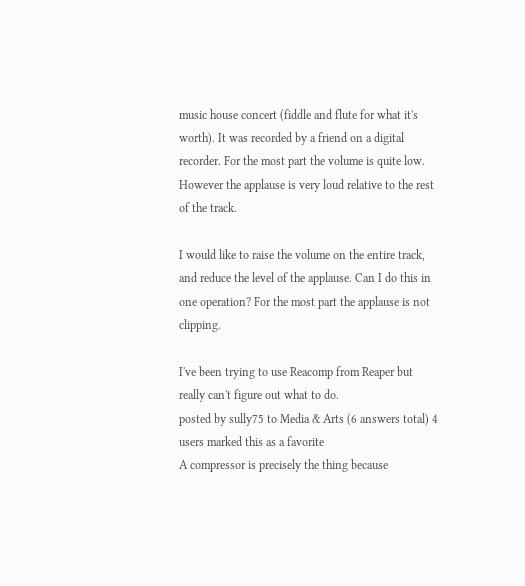music house concert (fiddle and flute for what it's worth). It was recorded by a friend on a digital recorder. For the most part the volume is quite low. However the applause is very loud relative to the rest of the track.

I would like to raise the volume on the entire track, and reduce the level of the applause. Can I do this in one operation? For the most part the applause is not clipping.

I've been trying to use Reacomp from Reaper but really can't figure out what to do.
posted by sully75 to Media & Arts (6 answers total) 4 users marked this as a favorite
A compressor is precisely the thing because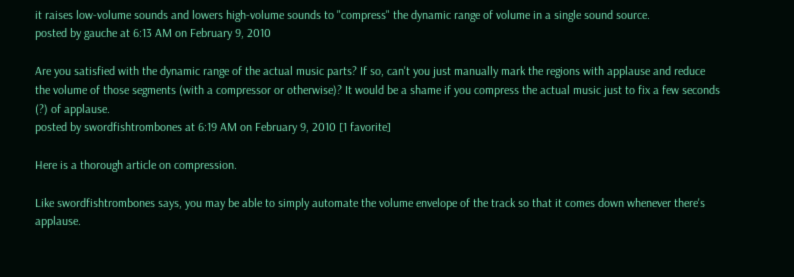it raises low-volume sounds and lowers high-volume sounds to "compress" the dynamic range of volume in a single sound source.
posted by gauche at 6:13 AM on February 9, 2010

Are you satisfied with the dynamic range of the actual music parts? If so, can't you just manually mark the regions with applause and reduce the volume of those segments (with a compressor or otherwise)? It would be a shame if you compress the actual music just to fix a few seconds (?) of applause.
posted by swordfishtrombones at 6:19 AM on February 9, 2010 [1 favorite]

Here is a thorough article on compression.

Like swordfishtrombones says, you may be able to simply automate the volume envelope of the track so that it comes down whenever there's applause.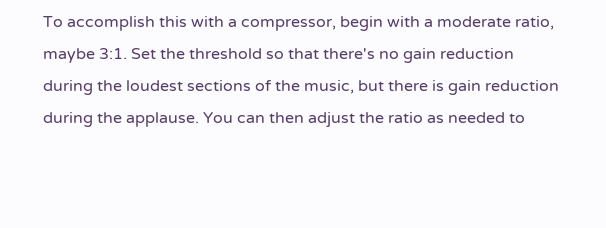To accomplish this with a compressor, begin with a moderate ratio, maybe 3:1. Set the threshold so that there's no gain reduction during the loudest sections of the music, but there is gain reduction during the applause. You can then adjust the ratio as needed to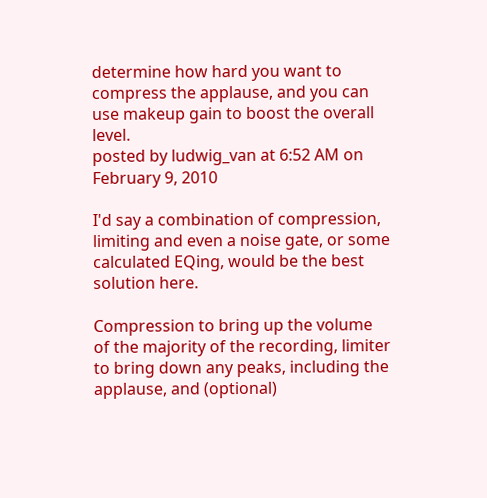determine how hard you want to compress the applause, and you can use makeup gain to boost the overall level.
posted by ludwig_van at 6:52 AM on February 9, 2010

I'd say a combination of compression, limiting and even a noise gate, or some calculated EQing, would be the best solution here.

Compression to bring up the volume of the majority of the recording, limiter to bring down any peaks, including the applause, and (optional)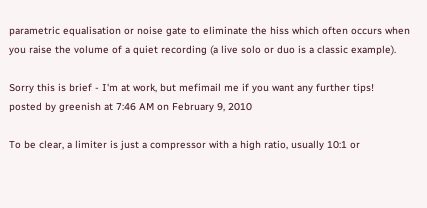parametric equalisation or noise gate to eliminate the hiss which often occurs when you raise the volume of a quiet recording (a live solo or duo is a classic example).

Sorry this is brief - I'm at work, but mefimail me if you want any further tips!
posted by greenish at 7:46 AM on February 9, 2010

To be clear, a limiter is just a compressor with a high ratio, usually 10:1 or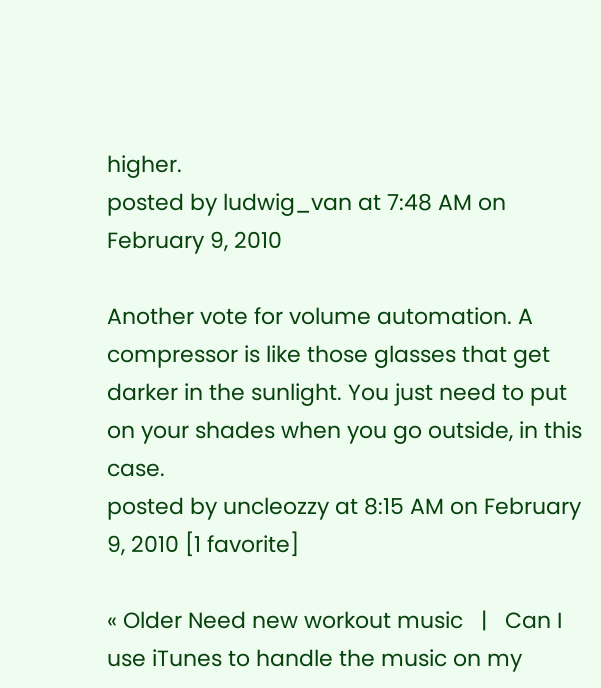higher.
posted by ludwig_van at 7:48 AM on February 9, 2010

Another vote for volume automation. A compressor is like those glasses that get darker in the sunlight. You just need to put on your shades when you go outside, in this case.
posted by uncleozzy at 8:15 AM on February 9, 2010 [1 favorite]

« Older Need new workout music   |   Can I use iTunes to handle the music on my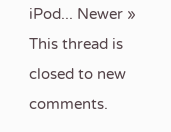iPod... Newer »
This thread is closed to new comments.